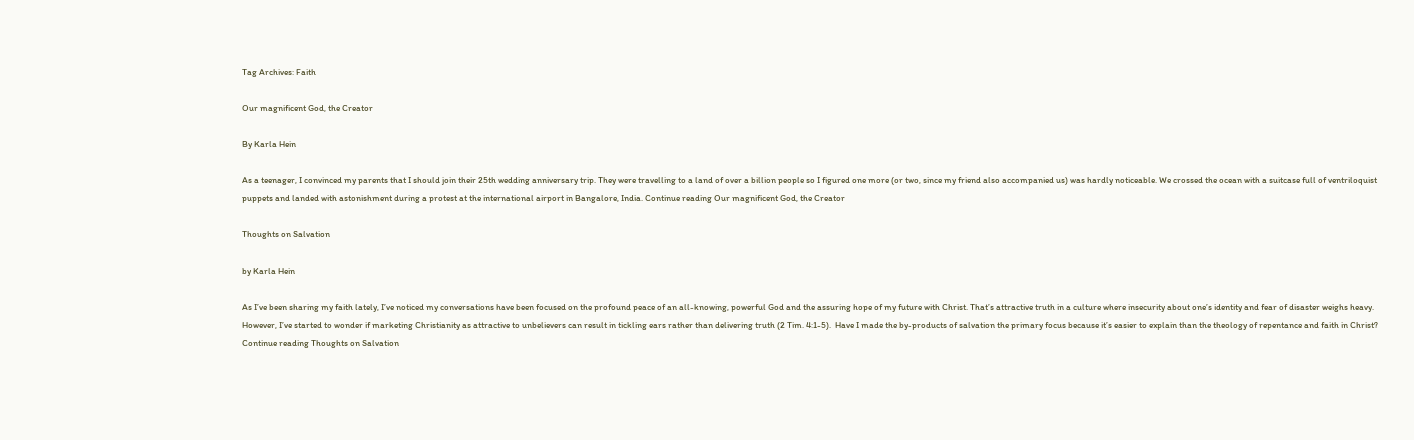Tag Archives: Faith

Our magnificent God, the Creator

By Karla Hein

As a teenager, I convinced my parents that I should join their 25th wedding anniversary trip. They were travelling to a land of over a billion people so I figured one more (or two, since my friend also accompanied us) was hardly noticeable. We crossed the ocean with a suitcase full of ventriloquist puppets and landed with astonishment during a protest at the international airport in Bangalore, India. Continue reading Our magnificent God, the Creator

Thoughts on Salvation

by Karla Hein

As I’ve been sharing my faith lately, I’ve noticed my conversations have been focused on the profound peace of an all-knowing, powerful God and the assuring hope of my future with Christ. That’s attractive truth in a culture where insecurity about one’s identity and fear of disaster weighs heavy.  However, I’ve started to wonder if marketing Christianity as attractive to unbelievers can result in tickling ears rather than delivering truth (2 Tim. 4:1-5).  Have I made the by-products of salvation the primary focus because it’s easier to explain than the theology of repentance and faith in Christ?   Continue reading Thoughts on Salvation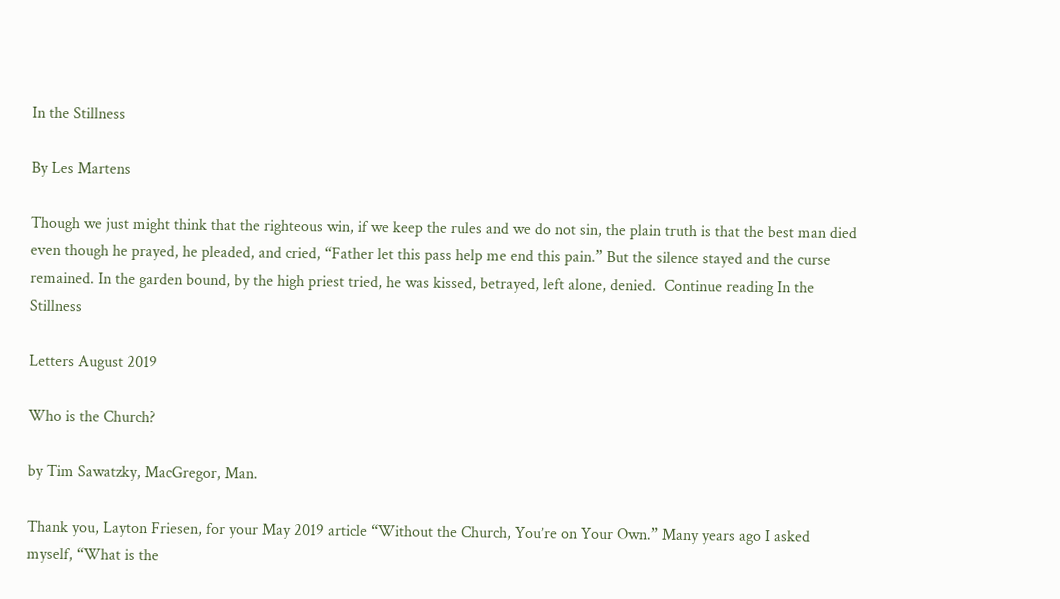In the Stillness

By Les Martens

Though we just might think that the righteous win, if we keep the rules and we do not sin, the plain truth is that the best man died even though he prayed, he pleaded, and cried, “Father let this pass help me end this pain.” But the silence stayed and the curse remained. In the garden bound, by the high priest tried, he was kissed, betrayed, left alone, denied.  Continue reading In the Stillness

Letters August 2019

Who is the Church?

by Tim Sawatzky, MacGregor, Man.

Thank you, Layton Friesen, for your May 2019 article “Without the Church, You’re on Your Own.” Many years ago I asked myself, “What is the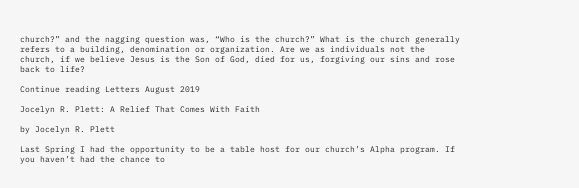church?” and the nagging question was, “Who is the church?” What is the church generally refers to a building, denomination or organization. Are we as individuals not the church, if we believe Jesus is the Son of God, died for us, forgiving our sins and rose back to life?

Continue reading Letters August 2019

Jocelyn R. Plett: A Relief That Comes With Faith

by Jocelyn R. Plett

Last Spring I had the opportunity to be a table host for our church’s Alpha program. If you haven’t had the chance to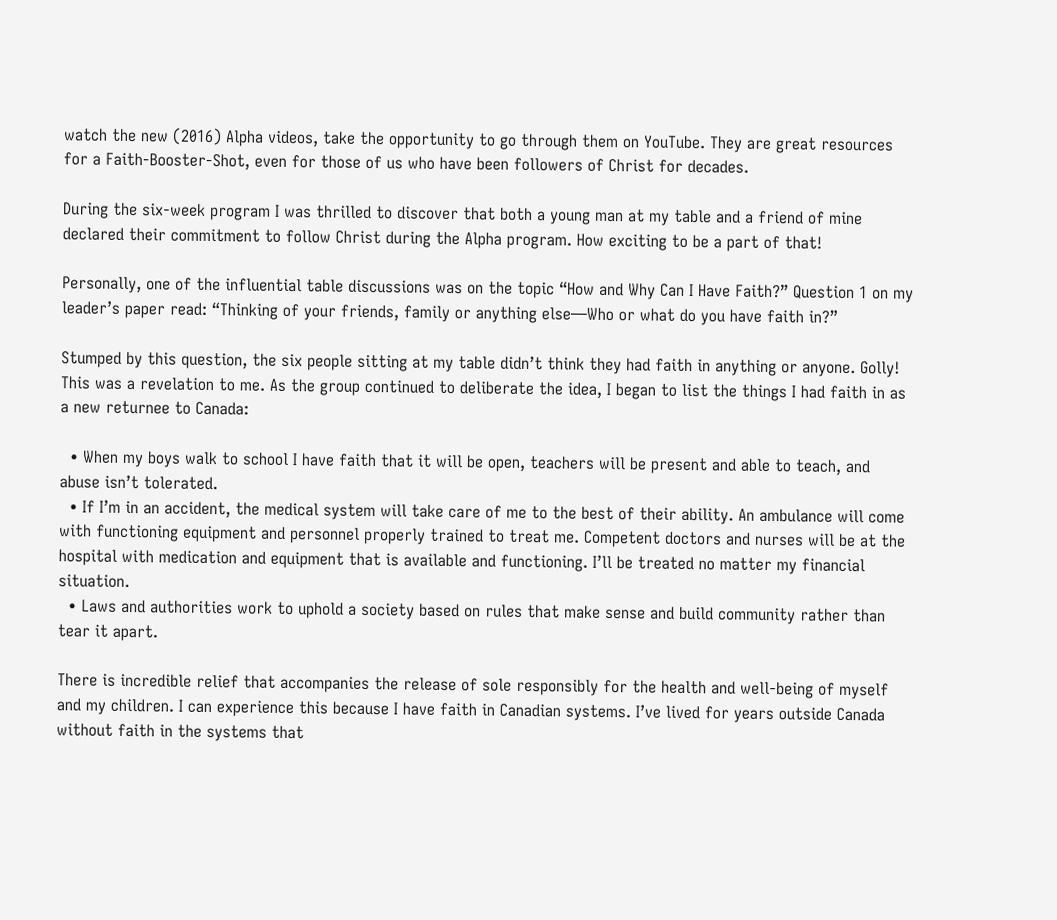watch the new (2016) Alpha videos, take the opportunity to go through them on YouTube. They are great resources for a Faith-Booster-Shot, even for those of us who have been followers of Christ for decades.

During the six-week program I was thrilled to discover that both a young man at my table and a friend of mine declared their commitment to follow Christ during the Alpha program. How exciting to be a part of that!

Personally, one of the influential table discussions was on the topic “How and Why Can I Have Faith?” Question 1 on my leader’s paper read: “Thinking of your friends, family or anything else—Who or what do you have faith in?”

Stumped by this question, the six people sitting at my table didn’t think they had faith in anything or anyone. Golly! This was a revelation to me. As the group continued to deliberate the idea, I began to list the things I had faith in as a new returnee to Canada:

  • When my boys walk to school I have faith that it will be open, teachers will be present and able to teach, and abuse isn’t tolerated.
  • If I’m in an accident, the medical system will take care of me to the best of their ability. An ambulance will come with functioning equipment and personnel properly trained to treat me. Competent doctors and nurses will be at the hospital with medication and equipment that is available and functioning. I’ll be treated no matter my financial situation.
  • Laws and authorities work to uphold a society based on rules that make sense and build community rather than tear it apart.

There is incredible relief that accompanies the release of sole responsibly for the health and well-being of myself and my children. I can experience this because I have faith in Canadian systems. I’ve lived for years outside Canada without faith in the systems that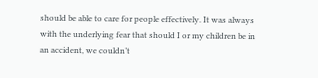should be able to care for people effectively. It was always with the underlying fear that should I or my children be in an accident, we couldn’t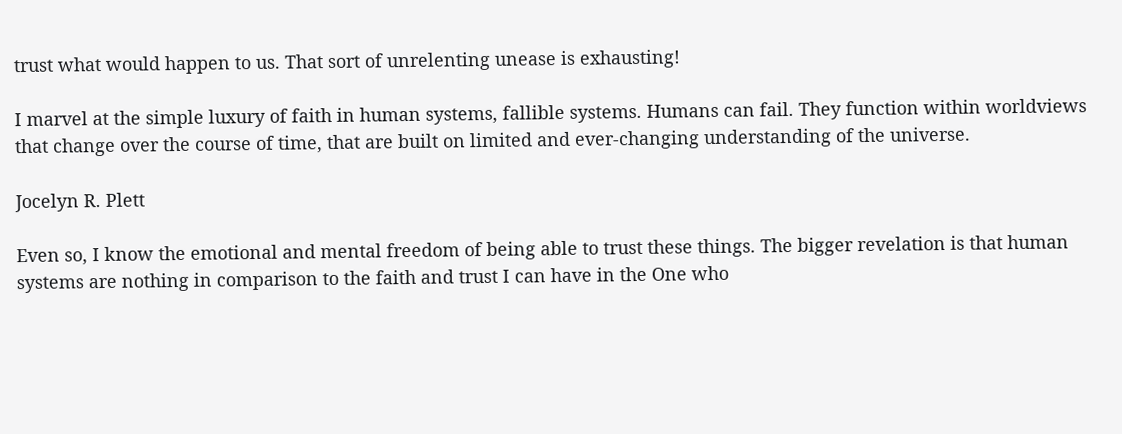trust what would happen to us. That sort of unrelenting unease is exhausting!

I marvel at the simple luxury of faith in human systems, fallible systems. Humans can fail. They function within worldviews that change over the course of time, that are built on limited and ever-changing understanding of the universe.

Jocelyn R. Plett

Even so, I know the emotional and mental freedom of being able to trust these things. The bigger revelation is that human systems are nothing in comparison to the faith and trust I can have in the One who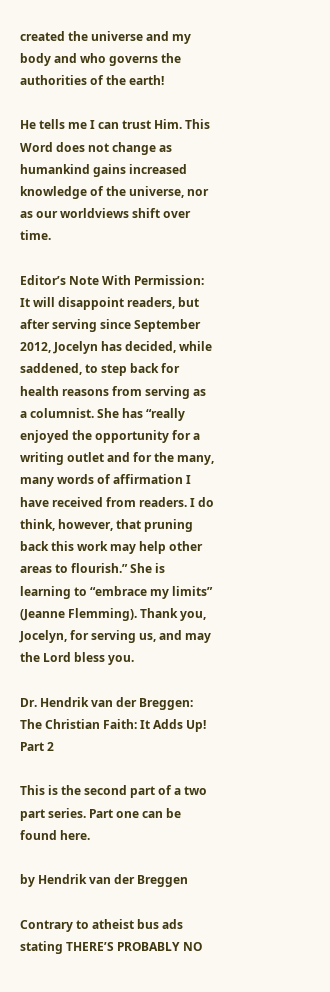created the universe and my body and who governs the authorities of the earth!

He tells me I can trust Him. This Word does not change as humankind gains increased knowledge of the universe, nor as our worldviews shift over time.

Editor’s Note With Permission: It will disappoint readers, but after serving since September 2012, Jocelyn has decided, while saddened, to step back for health reasons from serving as a columnist. She has “really enjoyed the opportunity for a writing outlet and for the many, many words of affirmation I have received from readers. I do think, however, that pruning back this work may help other areas to flourish.” She is learning to “embrace my limits” (Jeanne Flemming). Thank you, Jocelyn, for serving us, and may the Lord bless you.

Dr. Hendrik van der Breggen: The Christian Faith: It Adds Up! Part 2

This is the second part of a two part series. Part one can be found here.

by Hendrik van der Breggen

Contrary to atheist bus ads stating THERE’S PROBABLY NO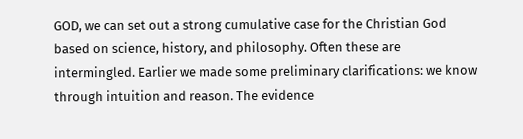GOD, we can set out a strong cumulative case for the Christian God based on science, history, and philosophy. Often these are intermingled. Earlier we made some preliminary clarifications: we know through intuition and reason. The evidence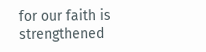for our faith is strengthened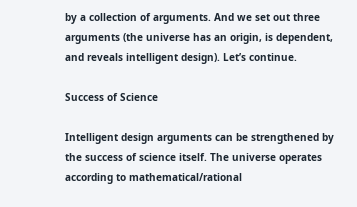by a collection of arguments. And we set out three arguments (the universe has an origin, is dependent, and reveals intelligent design). Let’s continue.

Success of Science

Intelligent design arguments can be strengthened by the success of science itself. The universe operates according to mathematical/rational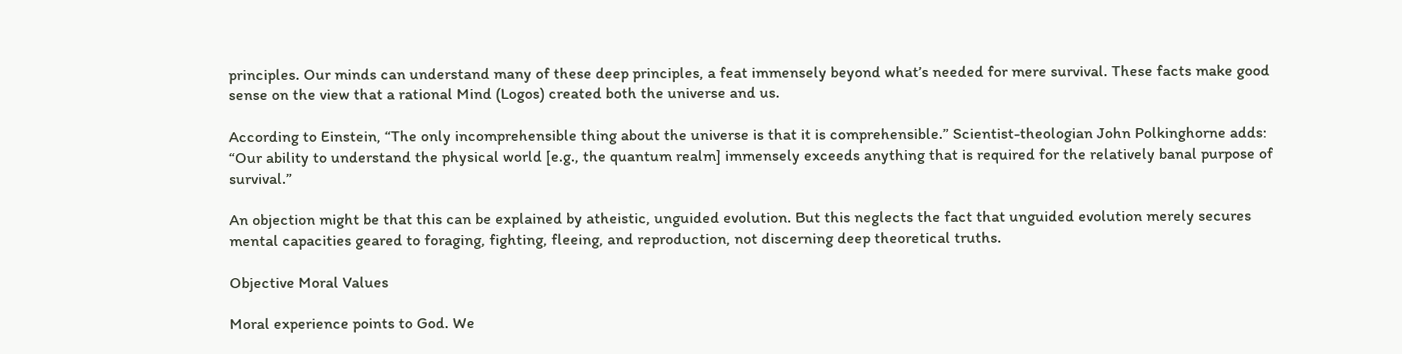principles. Our minds can understand many of these deep principles, a feat immensely beyond what’s needed for mere survival. These facts make good sense on the view that a rational Mind (Logos) created both the universe and us.

According to Einstein, “The only incomprehensible thing about the universe is that it is comprehensible.” Scientist-theologian John Polkinghorne adds: “Our ability to understand the physical world [e.g., the quantum realm] immensely exceeds anything that is required for the relatively banal purpose of survival.”

An objection might be that this can be explained by atheistic, unguided evolution. But this neglects the fact that unguided evolution merely secures mental capacities geared to foraging, fighting, fleeing, and reproduction, not discerning deep theoretical truths.

Objective Moral Values

Moral experience points to God. We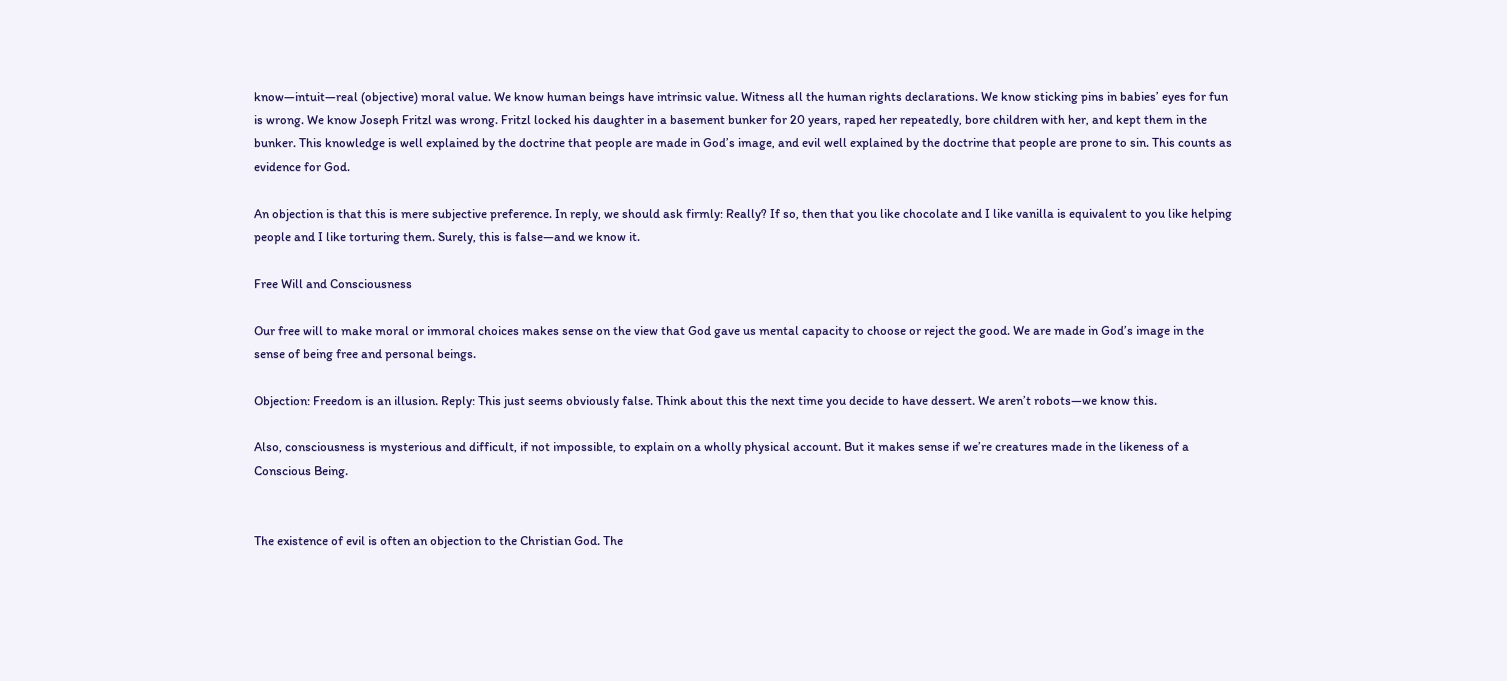know—intuit—real (objective) moral value. We know human beings have intrinsic value. Witness all the human rights declarations. We know sticking pins in babies’ eyes for fun is wrong. We know Joseph Fritzl was wrong. Fritzl locked his daughter in a basement bunker for 20 years, raped her repeatedly, bore children with her, and kept them in the bunker. This knowledge is well explained by the doctrine that people are made in God’s image, and evil well explained by the doctrine that people are prone to sin. This counts as evidence for God.

An objection is that this is mere subjective preference. In reply, we should ask firmly: Really? If so, then that you like chocolate and I like vanilla is equivalent to you like helping people and I like torturing them. Surely, this is false—and we know it.

Free Will and Consciousness

Our free will to make moral or immoral choices makes sense on the view that God gave us mental capacity to choose or reject the good. We are made in God’s image in the sense of being free and personal beings.

Objection: Freedom is an illusion. Reply: This just seems obviously false. Think about this the next time you decide to have dessert. We aren’t robots—we know this.

Also, consciousness is mysterious and difficult, if not impossible, to explain on a wholly physical account. But it makes sense if we’re creatures made in the likeness of a Conscious Being.


The existence of evil is often an objection to the Christian God. The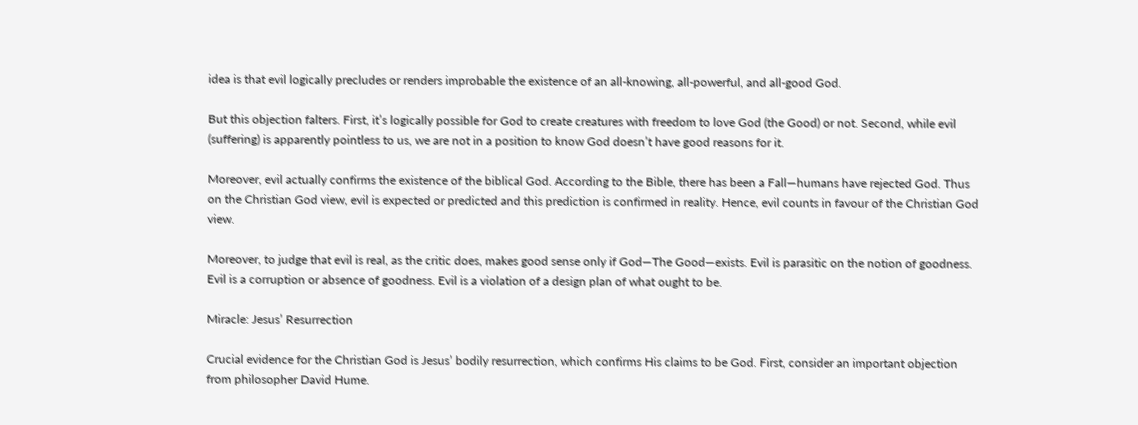idea is that evil logically precludes or renders improbable the existence of an all-knowing, all-powerful, and all-good God.

But this objection falters. First, it’s logically possible for God to create creatures with freedom to love God (the Good) or not. Second, while evil (suffering) is apparently pointless to us, we are not in a position to know God doesn’t have good reasons for it.

Moreover, evil actually confirms the existence of the biblical God. According to the Bible, there has been a Fall—humans have rejected God. Thus on the Christian God view, evil is expected or predicted and this prediction is confirmed in reality. Hence, evil counts in favour of the Christian God view.

Moreover, to judge that evil is real, as the critic does, makes good sense only if God—The Good—exists. Evil is parasitic on the notion of goodness. Evil is a corruption or absence of goodness. Evil is a violation of a design plan of what ought to be.

Miracle: Jesus’ Resurrection

Crucial evidence for the Christian God is Jesus’ bodily resurrection, which confirms His claims to be God. First, consider an important objection from philosopher David Hume.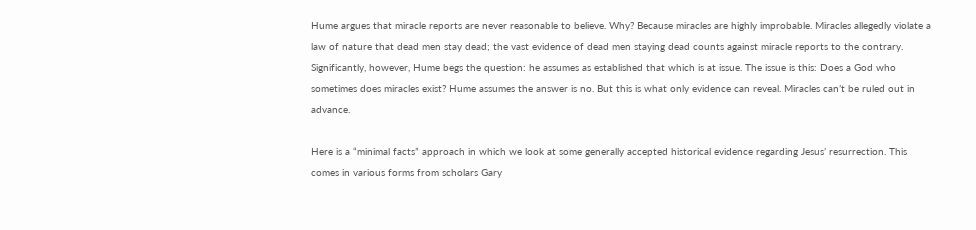Hume argues that miracle reports are never reasonable to believe. Why? Because miracles are highly improbable. Miracles allegedly violate a law of nature that dead men stay dead; the vast evidence of dead men staying dead counts against miracle reports to the contrary. Significantly, however, Hume begs the question: he assumes as established that which is at issue. The issue is this: Does a God who sometimes does miracles exist? Hume assumes the answer is no. But this is what only evidence can reveal. Miracles can’t be ruled out in advance.

Here is a “minimal facts” approach in which we look at some generally accepted historical evidence regarding Jesus’ resurrection. This comes in various forms from scholars Gary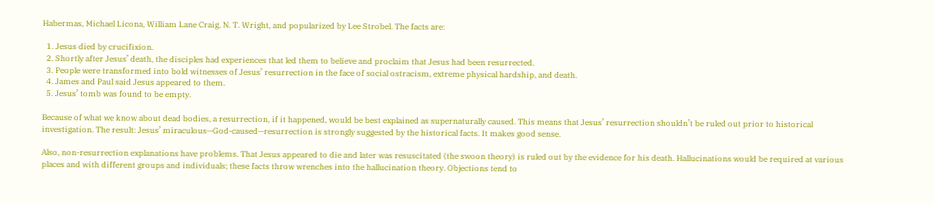Habermas, Michael Licona, William Lane Craig, N. T. Wright, and popularized by Lee Strobel. The facts are:

  1. Jesus died by crucifixion.
  2. Shortly after Jesus’ death, the disciples had experiences that led them to believe and proclaim that Jesus had been resurrected.
  3. People were transformed into bold witnesses of Jesus’ resurrection in the face of social ostracism, extreme physical hardship, and death.
  4. James and Paul said Jesus appeared to them.
  5. Jesus’ tomb was found to be empty.

Because of what we know about dead bodies, a resurrection, if it happened, would be best explained as supernaturally caused. This means that Jesus’ resurrection shouldn’t be ruled out prior to historical investigation. The result: Jesus’ miraculous—God-caused—resurrection is strongly suggested by the historical facts. It makes good sense.

Also, non-resurrection explanations have problems. That Jesus appeared to die and later was resuscitated (the swoon theory) is ruled out by the evidence for his death. Hallucinations would be required at various places and with different groups and individuals; these facts throw wrenches into the hallucination theory. Objections tend to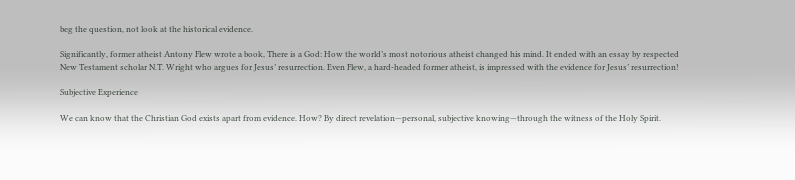beg the question, not look at the historical evidence.

Significantly, former atheist Antony Flew wrote a book, There is a God: How the world’s most notorious atheist changed his mind. It ended with an essay by respected New Testament scholar N.T. Wright who argues for Jesus’ resurrection. Even Flew, a hard-headed former atheist, is impressed with the evidence for Jesus’ resurrection!

Subjective Experience

We can know that the Christian God exists apart from evidence. How? By direct revelation—personal, subjective knowing—through the witness of the Holy Spirit.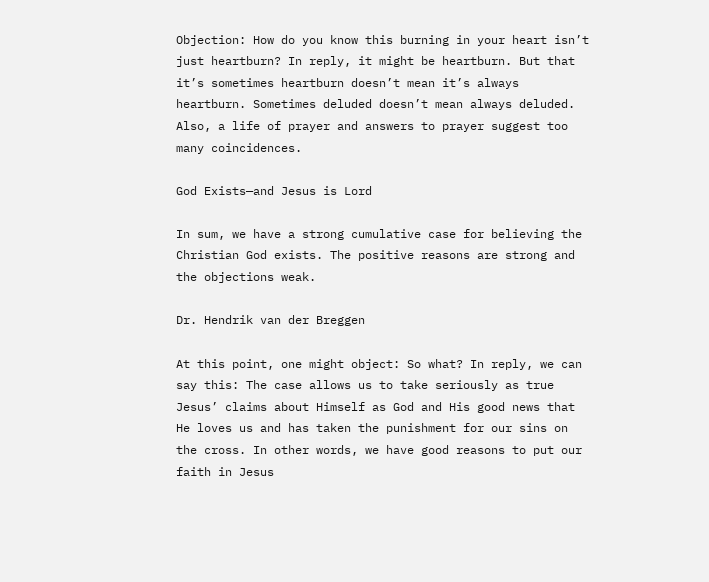Objection: How do you know this burning in your heart isn’t just heartburn? In reply, it might be heartburn. But that it’s sometimes heartburn doesn’t mean it’s always heartburn. Sometimes deluded doesn’t mean always deluded. Also, a life of prayer and answers to prayer suggest too many coincidences.

God Exists—and Jesus is Lord

In sum, we have a strong cumulative case for believing the Christian God exists. The positive reasons are strong and the objections weak.

Dr. Hendrik van der Breggen

At this point, one might object: So what? In reply, we can say this: The case allows us to take seriously as true Jesus’ claims about Himself as God and His good news that He loves us and has taken the punishment for our sins on the cross. In other words, we have good reasons to put our faith in Jesus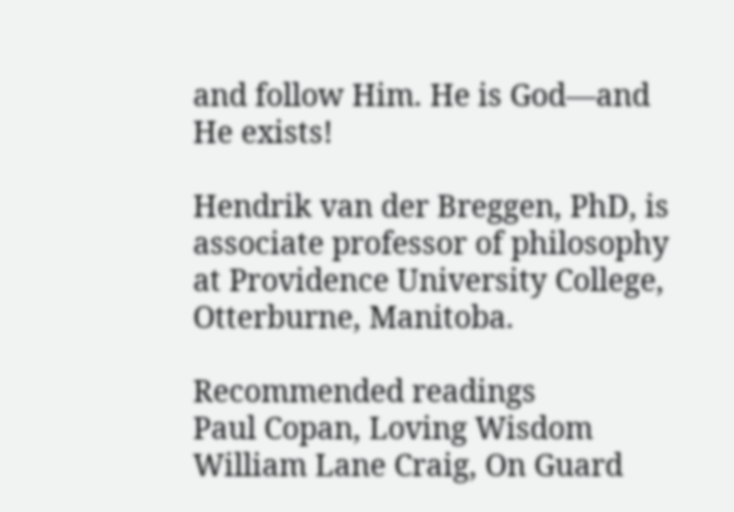and follow Him. He is God—and He exists!

Hendrik van der Breggen, PhD, is associate professor of philosophy at Providence University College, Otterburne, Manitoba.

Recommended readings
Paul Copan, Loving Wisdom
William Lane Craig, On Guard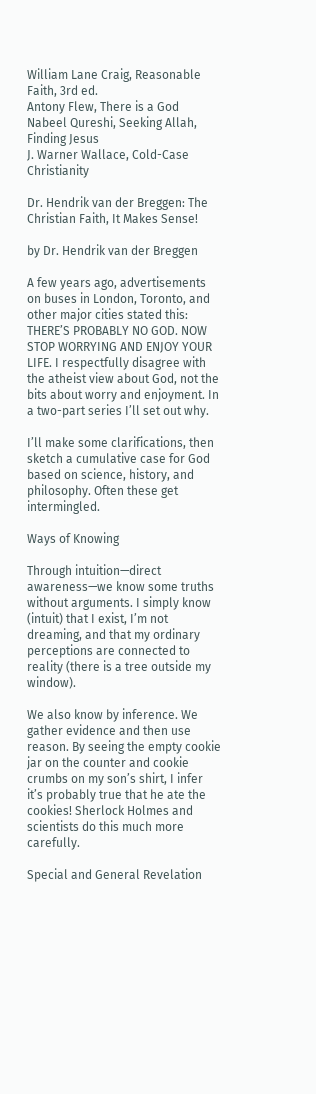William Lane Craig, Reasonable Faith, 3rd ed.
Antony Flew, There is a God
Nabeel Qureshi, Seeking Allah, Finding Jesus
J. Warner Wallace, Cold-Case Christianity

Dr. Hendrik van der Breggen: The Christian Faith, It Makes Sense!

by Dr. Hendrik van der Breggen

A few years ago, advertisements on buses in London, Toronto, and other major cities stated this: THERE’S PROBABLY NO GOD. NOW STOP WORRYING AND ENJOY YOUR LIFE. I respectfully disagree with the atheist view about God, not the bits about worry and enjoyment. In a two-part series I’ll set out why.

I’ll make some clarifications, then sketch a cumulative case for God based on science, history, and philosophy. Often these get intermingled.

Ways of Knowing

Through intuition—direct awareness—we know some truths without arguments. I simply know (intuit) that I exist, I’m not dreaming, and that my ordinary perceptions are connected to reality (there is a tree outside my window).

We also know by inference. We gather evidence and then use reason. By seeing the empty cookie jar on the counter and cookie crumbs on my son’s shirt, I infer it’s probably true that he ate the cookies! Sherlock Holmes and scientists do this much more carefully.

Special and General Revelation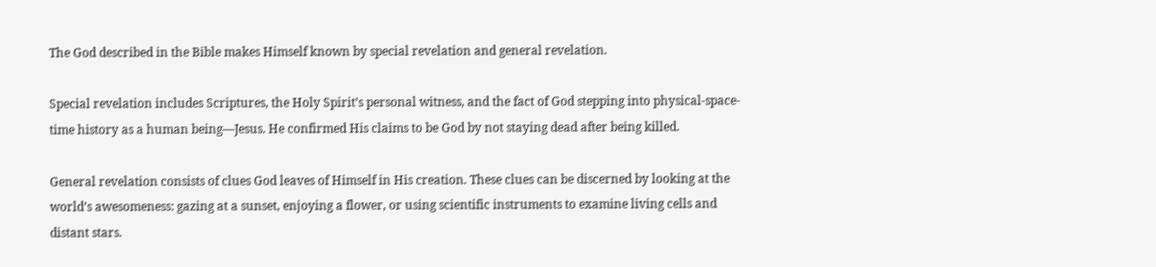The God described in the Bible makes Himself known by special revelation and general revelation.

Special revelation includes Scriptures, the Holy Spirit’s personal witness, and the fact of God stepping into physical-space-time history as a human being—Jesus. He confirmed His claims to be God by not staying dead after being killed.

General revelation consists of clues God leaves of Himself in His creation. These clues can be discerned by looking at the world’s awesomeness: gazing at a sunset, enjoying a flower, or using scientific instruments to examine living cells and distant stars.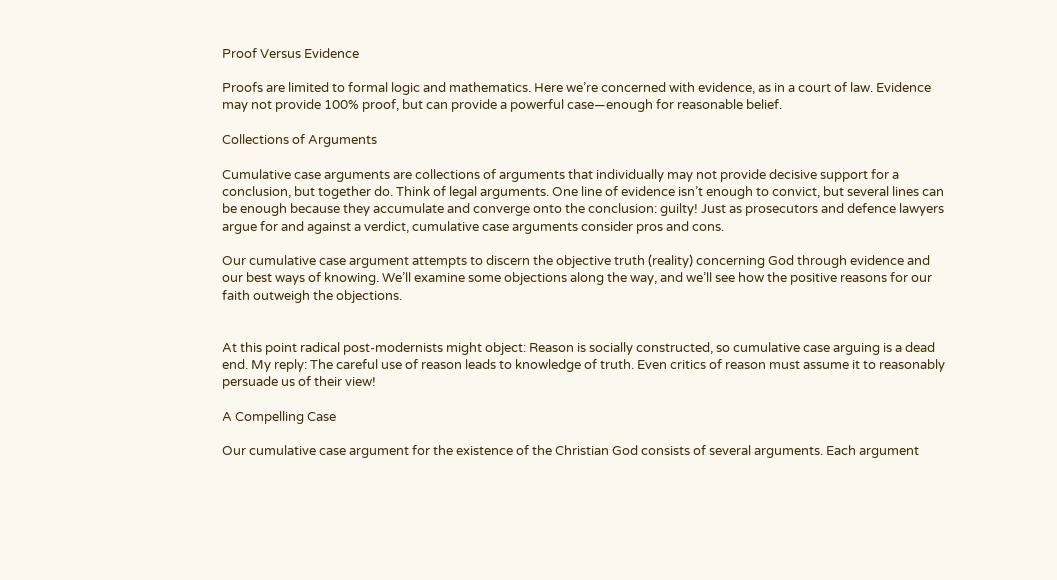Proof Versus Evidence

Proofs are limited to formal logic and mathematics. Here we’re concerned with evidence, as in a court of law. Evidence may not provide 100% proof, but can provide a powerful case—enough for reasonable belief.

Collections of Arguments

Cumulative case arguments are collections of arguments that individually may not provide decisive support for a conclusion, but together do. Think of legal arguments. One line of evidence isn’t enough to convict, but several lines can be enough because they accumulate and converge onto the conclusion: guilty! Just as prosecutors and defence lawyers argue for and against a verdict, cumulative case arguments consider pros and cons.

Our cumulative case argument attempts to discern the objective truth (reality) concerning God through evidence and our best ways of knowing. We’ll examine some objections along the way, and we’ll see how the positive reasons for our faith outweigh the objections.


At this point radical post-modernists might object: Reason is socially constructed, so cumulative case arguing is a dead end. My reply: The careful use of reason leads to knowledge of truth. Even critics of reason must assume it to reasonably persuade us of their view!

A Compelling Case

Our cumulative case argument for the existence of the Christian God consists of several arguments. Each argument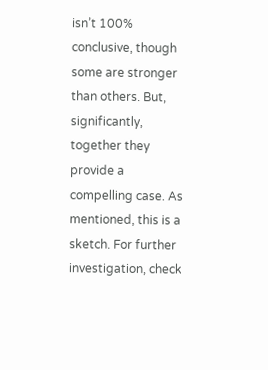isn’t 100% conclusive, though some are stronger than others. But, significantly, together they provide a compelling case. As mentioned, this is a sketch. For further investigation, check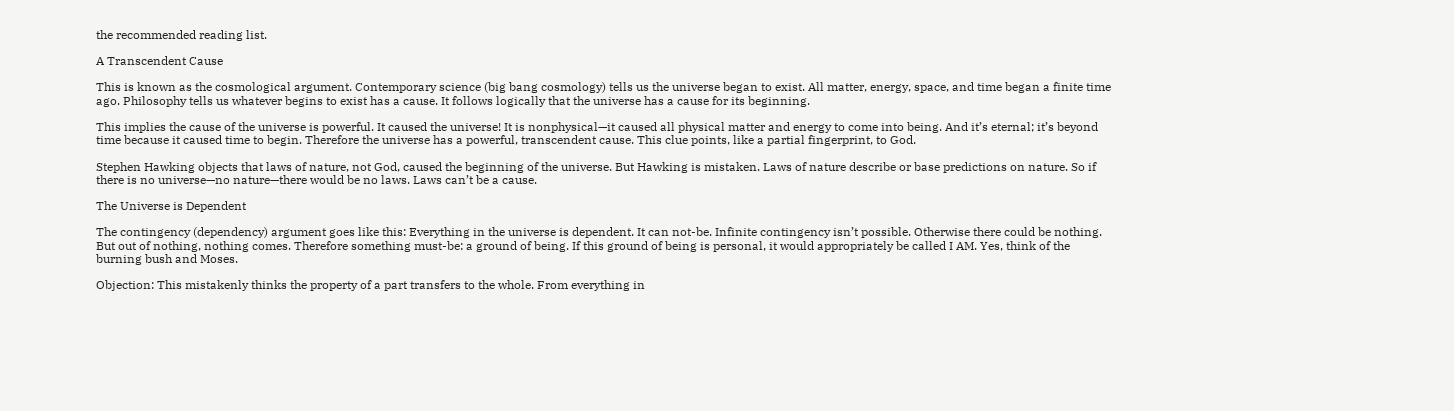the recommended reading list.

A Transcendent Cause

This is known as the cosmological argument. Contemporary science (big bang cosmology) tells us the universe began to exist. All matter, energy, space, and time began a finite time ago. Philosophy tells us whatever begins to exist has a cause. It follows logically that the universe has a cause for its beginning.

This implies the cause of the universe is powerful. It caused the universe! It is nonphysical—it caused all physical matter and energy to come into being. And it’s eternal; it’s beyond time because it caused time to begin. Therefore the universe has a powerful, transcendent cause. This clue points, like a partial fingerprint, to God.

Stephen Hawking objects that laws of nature, not God, caused the beginning of the universe. But Hawking is mistaken. Laws of nature describe or base predictions on nature. So if there is no universe—no nature—there would be no laws. Laws can’t be a cause.

The Universe is Dependent

The contingency (dependency) argument goes like this: Everything in the universe is dependent. It can not-be. Infinite contingency isn’t possible. Otherwise there could be nothing. But out of nothing, nothing comes. Therefore something must-be: a ground of being. If this ground of being is personal, it would appropriately be called I AM. Yes, think of the burning bush and Moses.

Objection: This mistakenly thinks the property of a part transfers to the whole. From everything in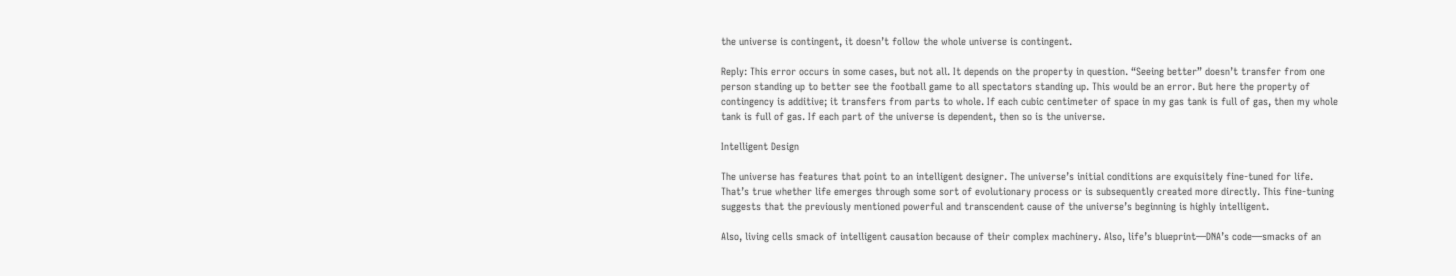the universe is contingent, it doesn’t follow the whole universe is contingent.

Reply: This error occurs in some cases, but not all. It depends on the property in question. “Seeing better” doesn’t transfer from one person standing up to better see the football game to all spectators standing up. This would be an error. But here the property of contingency is additive; it transfers from parts to whole. If each cubic centimeter of space in my gas tank is full of gas, then my whole tank is full of gas. If each part of the universe is dependent, then so is the universe.

Intelligent Design

The universe has features that point to an intelligent designer. The universe’s initial conditions are exquisitely fine-tuned for life. That’s true whether life emerges through some sort of evolutionary process or is subsequently created more directly. This fine-tuning suggests that the previously mentioned powerful and transcendent cause of the universe’s beginning is highly intelligent.

Also, living cells smack of intelligent causation because of their complex machinery. Also, life’s blueprint—DNA’s code—smacks of an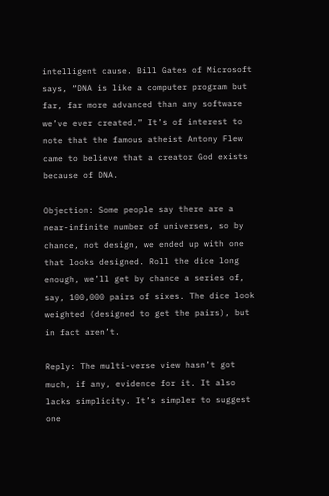intelligent cause. Bill Gates of Microsoft says, “DNA is like a computer program but far, far more advanced than any software we’ve ever created.” It’s of interest to note that the famous atheist Antony Flew came to believe that a creator God exists because of DNA.

Objection: Some people say there are a near-infinite number of universes, so by chance, not design, we ended up with one that looks designed. Roll the dice long enough, we’ll get by chance a series of, say, 100,000 pairs of sixes. The dice look weighted (designed to get the pairs), but in fact aren’t.

Reply: The multi-verse view hasn’t got much, if any, evidence for it. It also lacks simplicity. It’s simpler to suggest one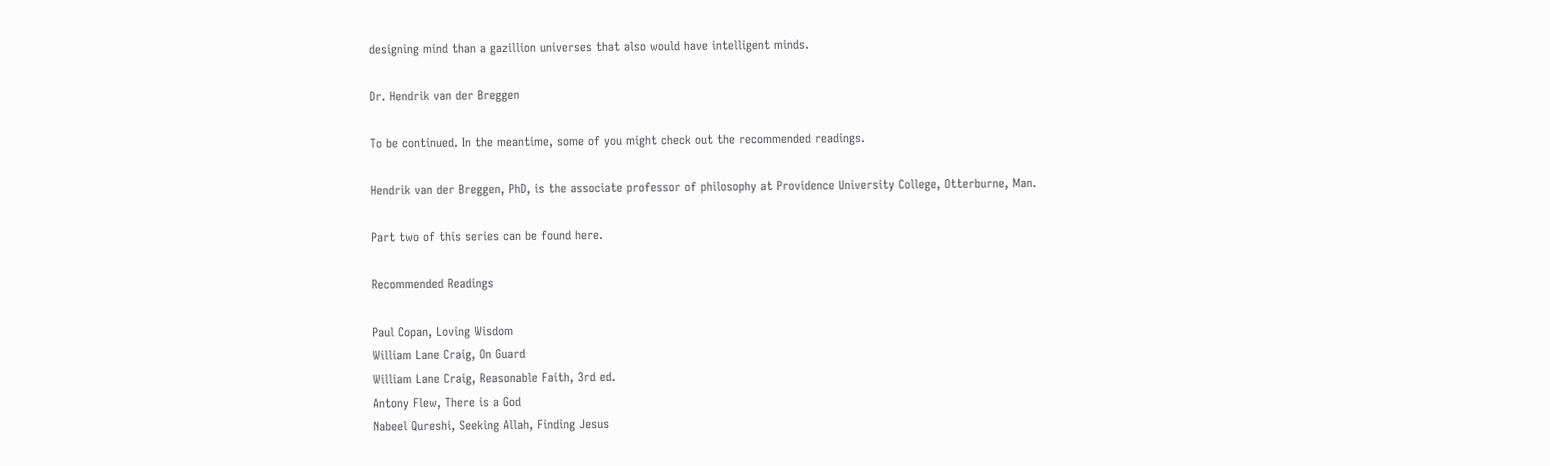designing mind than a gazillion universes that also would have intelligent minds.

Dr. Hendrik van der Breggen

To be continued. In the meantime, some of you might check out the recommended readings.

Hendrik van der Breggen, PhD, is the associate professor of philosophy at Providence University College, Otterburne, Man.

Part two of this series can be found here.

Recommended Readings

Paul Copan, Loving Wisdom
William Lane Craig, On Guard
William Lane Craig, Reasonable Faith, 3rd ed.
Antony Flew, There is a God
Nabeel Qureshi, Seeking Allah, Finding Jesus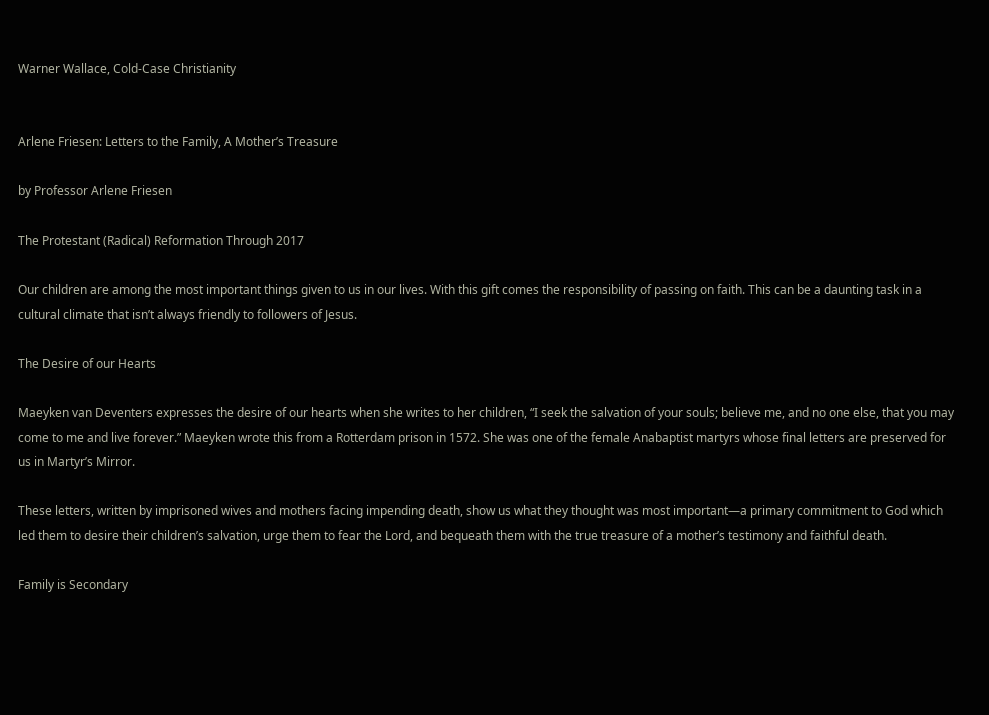Warner Wallace, Cold-Case Christianity


Arlene Friesen: Letters to the Family, A Mother’s Treasure

by Professor Arlene Friesen

The Protestant (Radical) Reformation Through 2017

Our children are among the most important things given to us in our lives. With this gift comes the responsibility of passing on faith. This can be a daunting task in a cultural climate that isn’t always friendly to followers of Jesus.

The Desire of our Hearts

Maeyken van Deventers expresses the desire of our hearts when she writes to her children, “I seek the salvation of your souls; believe me, and no one else, that you may come to me and live forever.” Maeyken wrote this from a Rotterdam prison in 1572. She was one of the female Anabaptist martyrs whose final letters are preserved for us in Martyr’s Mirror.

These letters, written by imprisoned wives and mothers facing impending death, show us what they thought was most important—a primary commitment to God which led them to desire their children’s salvation, urge them to fear the Lord, and bequeath them with the true treasure of a mother’s testimony and faithful death.

Family is Secondary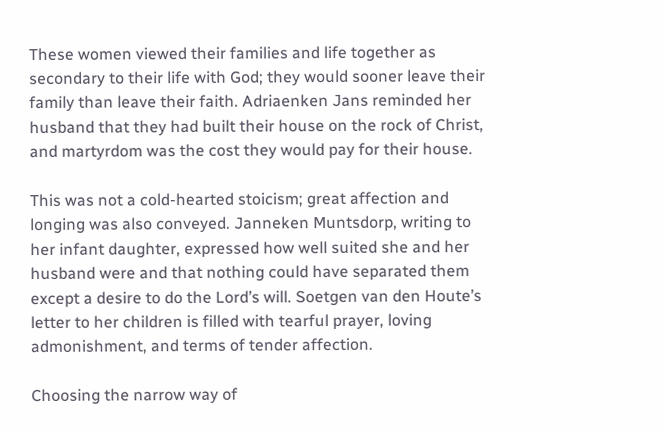These women viewed their families and life together as secondary to their life with God; they would sooner leave their family than leave their faith. Adriaenken Jans reminded her husband that they had built their house on the rock of Christ, and martyrdom was the cost they would pay for their house.

This was not a cold-hearted stoicism; great affection and longing was also conveyed. Janneken Muntsdorp, writing to her infant daughter, expressed how well suited she and her husband were and that nothing could have separated them except a desire to do the Lord’s will. Soetgen van den Houte’s letter to her children is filled with tearful prayer, loving admonishment, and terms of tender affection.

Choosing the narrow way of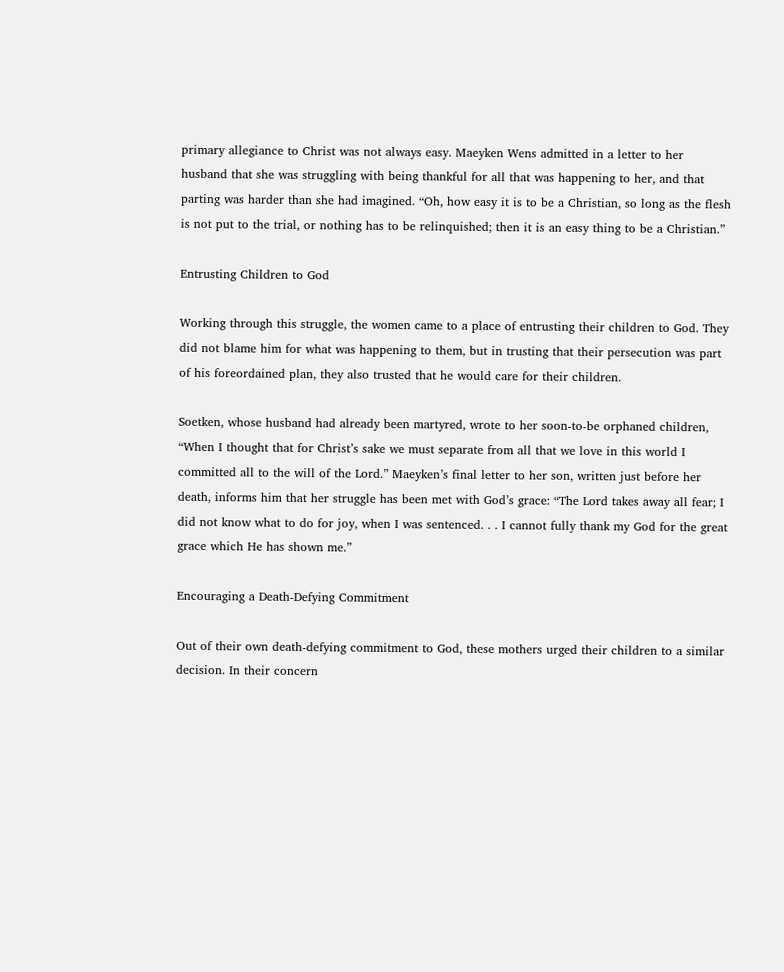primary allegiance to Christ was not always easy. Maeyken Wens admitted in a letter to her husband that she was struggling with being thankful for all that was happening to her, and that parting was harder than she had imagined. “Oh, how easy it is to be a Christian, so long as the flesh is not put to the trial, or nothing has to be relinquished; then it is an easy thing to be a Christian.”

Entrusting Children to God

Working through this struggle, the women came to a place of entrusting their children to God. They did not blame him for what was happening to them, but in trusting that their persecution was part of his foreordained plan, they also trusted that he would care for their children.

Soetken, whose husband had already been martyred, wrote to her soon-to-be orphaned children, “When I thought that for Christ’s sake we must separate from all that we love in this world I committed all to the will of the Lord.” Maeyken’s final letter to her son, written just before her death, informs him that her struggle has been met with God’s grace: “The Lord takes away all fear; I did not know what to do for joy, when I was sentenced. . . I cannot fully thank my God for the great grace which He has shown me.”

Encouraging a Death-Defying Commitment

Out of their own death-defying commitment to God, these mothers urged their children to a similar decision. In their concern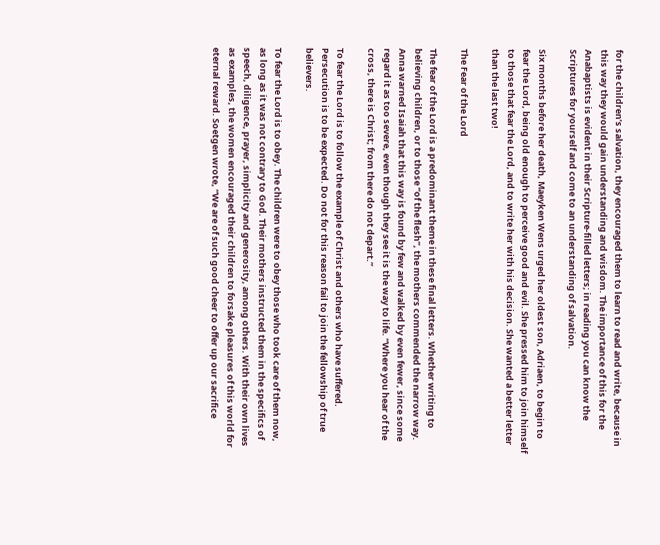for the children’s salvation, they encouraged them to learn to read and write, because in this way they would gain understanding and wisdom. The importance of this for the Anabaptists is evident in their Scripture-filled letters; in reading you can know the Scriptures for yourself and come to an understanding of salvation.

Six months before her death, Maeyken Wens urged her oldest son, Adriaen, to begin to fear the Lord, being old enough to perceive good and evil. She pressed him to join himself to those that fear the Lord, and to write her with his decision. She wanted a better letter than the last two!

The Fear of the Lord

The fear of the Lord is a predominant theme in these final letters. Whether writing to believing children, or to those “of the flesh”, the mothers commended the narrow way. Anna warned Isaiah that this way is found by few and walked by even fewer, since some regard it as too severe, even though they see it is the way to life. “Where you hear of the cross, there is Christ; from there do not depart.”

To fear the Lord is to follow the example of Christ and others who have suffered. Persecution is to be expected. Do not for this reason fail to join the fellowship of true believers.

To fear the Lord is to obey. The children were to obey those who took care of them now, as long as it was not contrary to God. Their mothers instructed them in the specifics of speech, diligence, prayer, simplicity and generosity, among others. With their own lives as examples, the women encouraged their children to forsake pleasures of this world for eternal reward. Soetgen wrote, “We are of such good cheer to offer up our sacrifice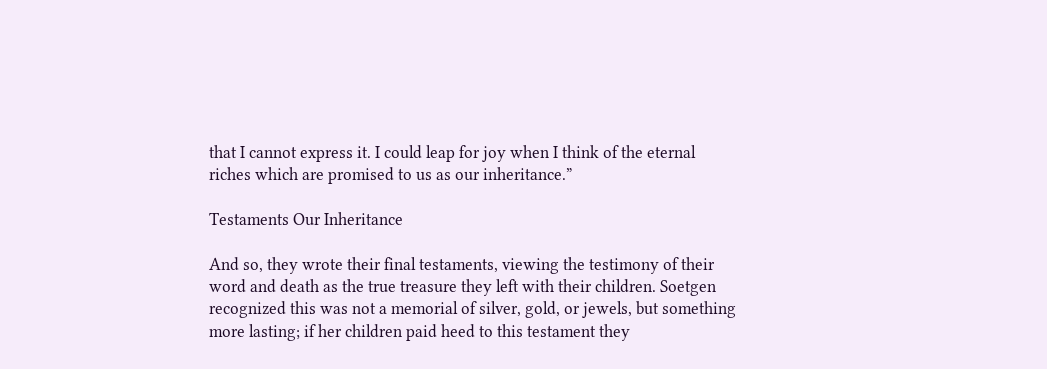that I cannot express it. I could leap for joy when I think of the eternal riches which are promised to us as our inheritance.”

Testaments Our Inheritance

And so, they wrote their final testaments, viewing the testimony of their word and death as the true treasure they left with their children. Soetgen recognized this was not a memorial of silver, gold, or jewels, but something more lasting; if her children paid heed to this testament they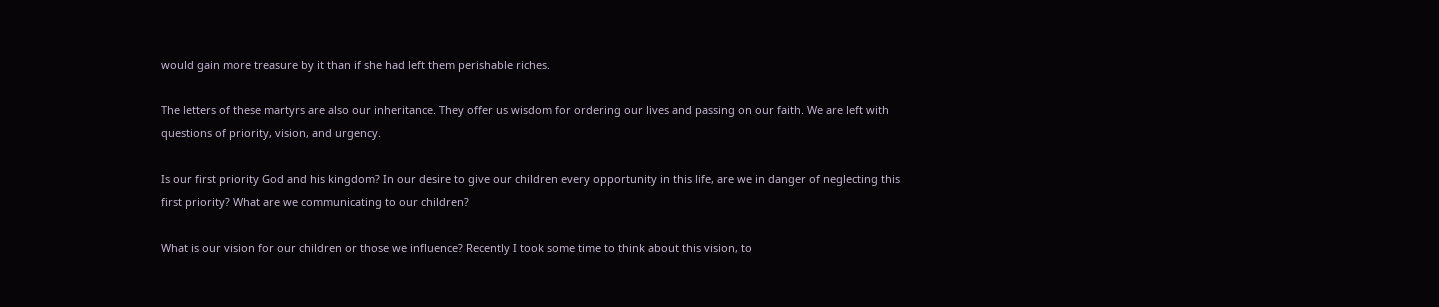would gain more treasure by it than if she had left them perishable riches.

The letters of these martyrs are also our inheritance. They offer us wisdom for ordering our lives and passing on our faith. We are left with questions of priority, vision, and urgency.

Is our first priority God and his kingdom? In our desire to give our children every opportunity in this life, are we in danger of neglecting this first priority? What are we communicating to our children?

What is our vision for our children or those we influence? Recently I took some time to think about this vision, to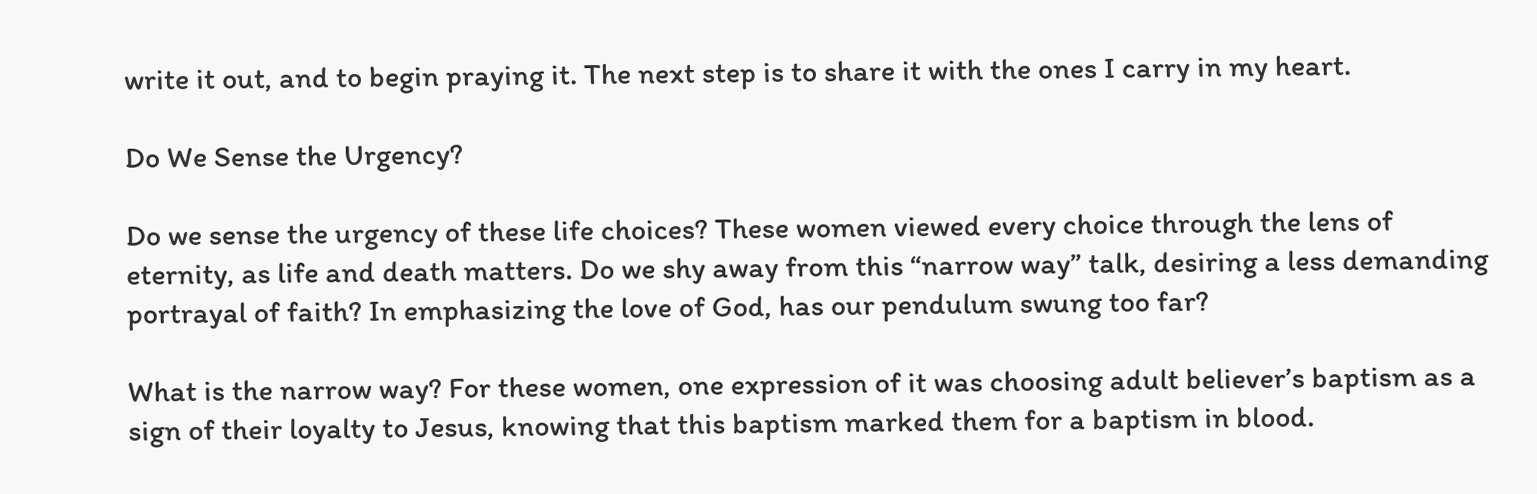write it out, and to begin praying it. The next step is to share it with the ones I carry in my heart.

Do We Sense the Urgency?

Do we sense the urgency of these life choices? These women viewed every choice through the lens of eternity, as life and death matters. Do we shy away from this “narrow way” talk, desiring a less demanding portrayal of faith? In emphasizing the love of God, has our pendulum swung too far?

What is the narrow way? For these women, one expression of it was choosing adult believer’s baptism as a sign of their loyalty to Jesus, knowing that this baptism marked them for a baptism in blood.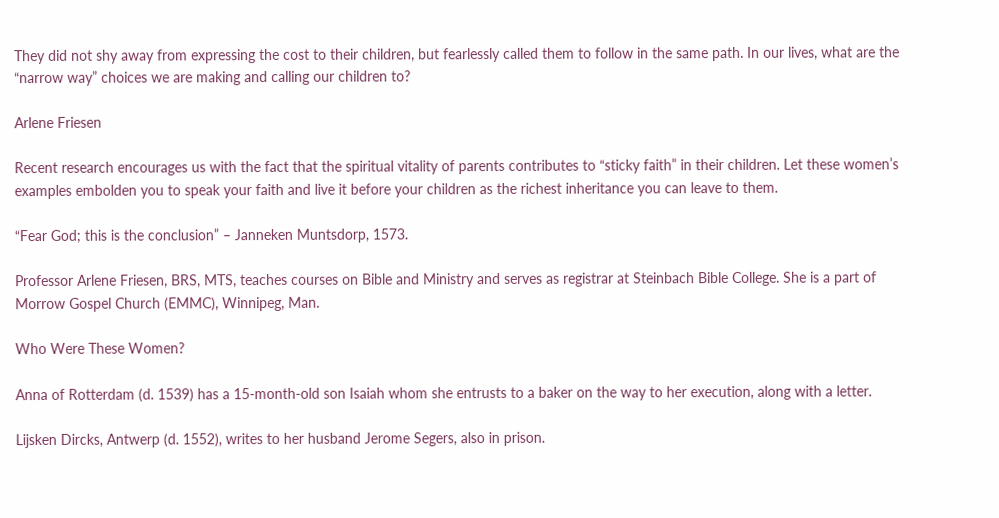They did not shy away from expressing the cost to their children, but fearlessly called them to follow in the same path. In our lives, what are the “narrow way” choices we are making and calling our children to?

Arlene Friesen

Recent research encourages us with the fact that the spiritual vitality of parents contributes to “sticky faith” in their children. Let these women’s examples embolden you to speak your faith and live it before your children as the richest inheritance you can leave to them.

“Fear God; this is the conclusion” – Janneken Muntsdorp, 1573.

Professor Arlene Friesen, BRS, MTS, teaches courses on Bible and Ministry and serves as registrar at Steinbach Bible College. She is a part of Morrow Gospel Church (EMMC), Winnipeg, Man.

Who Were These Women?

Anna of Rotterdam (d. 1539) has a 15-month-old son Isaiah whom she entrusts to a baker on the way to her execution, along with a letter.

Lijsken Dircks, Antwerp (d. 1552), writes to her husband Jerome Segers, also in prison.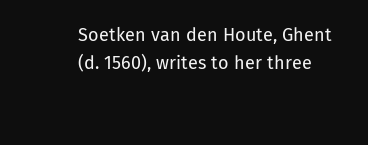Soetken van den Houte, Ghent (d. 1560), writes to her three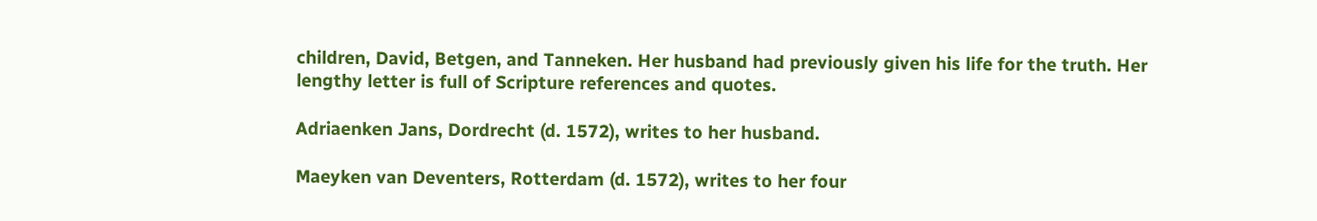children, David, Betgen, and Tanneken. Her husband had previously given his life for the truth. Her lengthy letter is full of Scripture references and quotes.

Adriaenken Jans, Dordrecht (d. 1572), writes to her husband.

Maeyken van Deventers, Rotterdam (d. 1572), writes to her four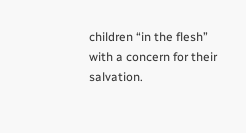children “in the flesh” with a concern for their salvation.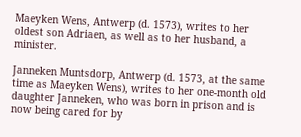Maeyken Wens, Antwerp (d. 1573), writes to her oldest son Adriaen, as well as to her husband, a minister.

Janneken Muntsdorp, Antwerp (d. 1573, at the same time as Maeyken Wens), writes to her one-month old daughter Janneken, who was born in prison and is now being cared for by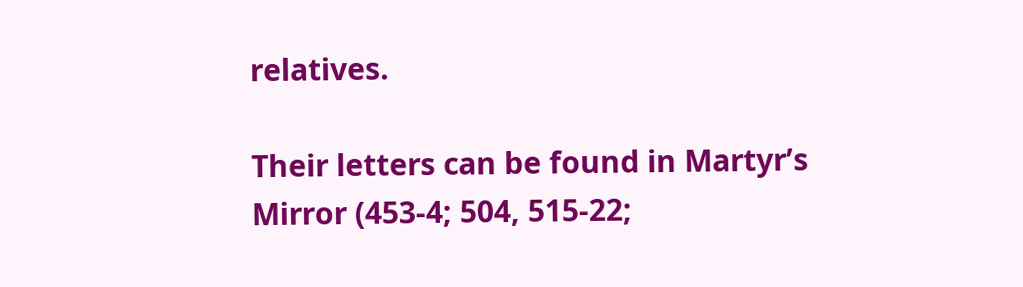relatives.

Their letters can be found in Martyr’s Mirror (453-4; 504, 515-22;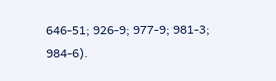646-51; 926-9; 977-9; 981-3; 984-6).